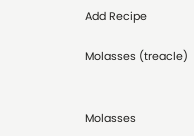Add Recipe

Molasses (treacle)


Molasses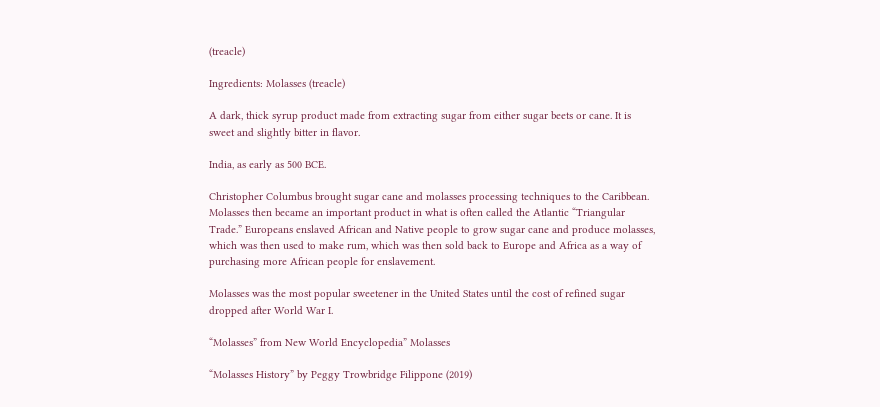(treacle)

Ingredients: Molasses (treacle)

A dark, thick syrup product made from extracting sugar from either sugar beets or cane. It is sweet and slightly bitter in flavor.

India, as early as 500 BCE.

Christopher Columbus brought sugar cane and molasses processing techniques to the Caribbean. Molasses then became an important product in what is often called the Atlantic “Triangular Trade.” Europeans enslaved African and Native people to grow sugar cane and produce molasses, which was then used to make rum, which was then sold back to Europe and Africa as a way of purchasing more African people for enslavement.

Molasses was the most popular sweetener in the United States until the cost of refined sugar dropped after World War I.

“Molasses” from New World Encyclopedia” Molasses

“Molasses History” by Peggy Trowbridge Filippone (2019)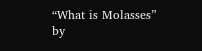“What is Molasses” by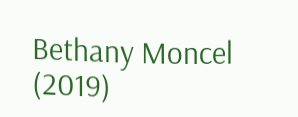Bethany Moncel (2019)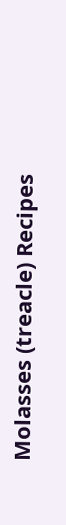Molasses (treacle) Recipes